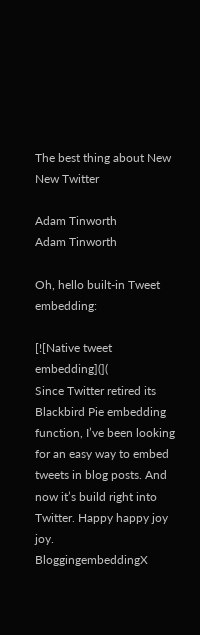The best thing about New New Twitter

Adam Tinworth
Adam Tinworth

Oh, hello built-in Tweet embedding:

[![Native tweet embedding](](
Since Twitter retired its Blackbird Pie embedding function, I’ve been looking for an easy way to embed tweets in blog posts. And now it’s build right into Twitter. Happy happy joy joy.
BloggingembeddingX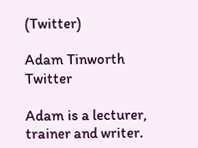(Twitter)

Adam Tinworth Twitter

Adam is a lecturer, trainer and writer.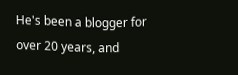He's been a blogger for over 20 years, and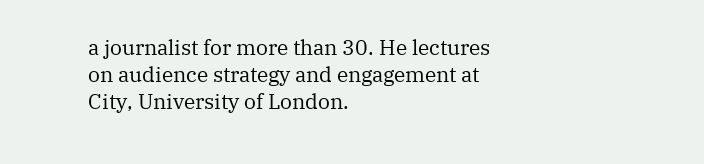a journalist for more than 30. He lectures on audience strategy and engagement at City, University of London.